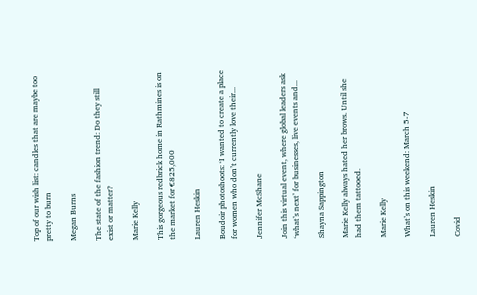Top of our wish list: candles that are maybe too pretty to burn

Megan Burns

The state of the fashion trend: Do they still exist or matter?

Marie Kelly

This gorgeous redbrick home in Rathmines is on the market for €825,000

Lauren Heskin

Boudoir photoshoots: ‘I wanted to create a place for women who don’t currently love their...

Jennifer McShane

Join this virtual event, where global leaders ask ‘what’s next’ for businesses, live events and...

Shayna Sappington

Marie Kelly always hated her brows. Until she had them tattooed.

Marie Kelly

What’s on this weekend: March 5-7

Lauren Heskin

Covid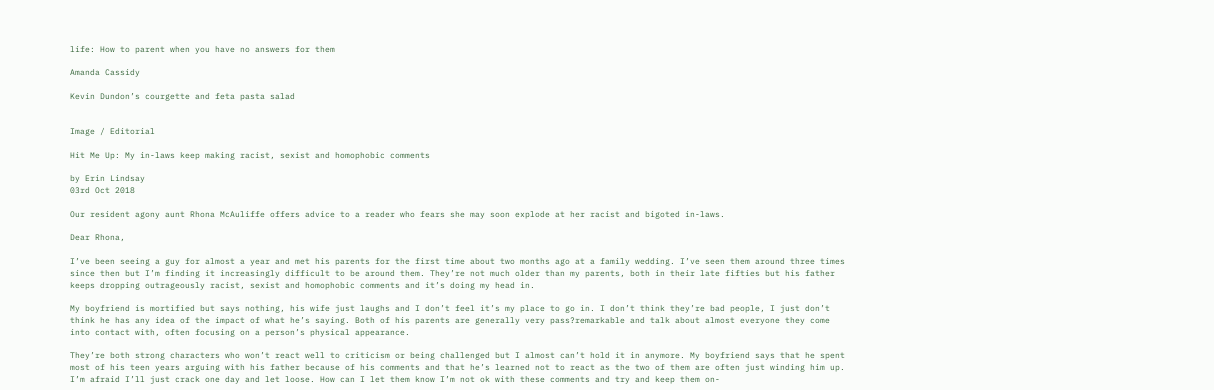life: How to parent when you have no answers for them

Amanda Cassidy

Kevin Dundon’s courgette and feta pasta salad


Image / Editorial

Hit Me Up: My in-laws keep making racist, sexist and homophobic comments

by Erin Lindsay
03rd Oct 2018

Our resident agony aunt Rhona McAuliffe offers advice to a reader who fears she may soon explode at her racist and bigoted in-laws.

Dear Rhona,

I’ve been seeing a guy for almost a year and met his parents for the first time about two months ago at a family wedding. I’ve seen them around three times since then but I’m finding it increasingly difficult to be around them. They’re not much older than my parents, both in their late fifties but his father keeps dropping outrageously racist, sexist and homophobic comments and it’s doing my head in.

My boyfriend is mortified but says nothing, his wife just laughs and I don’t feel it’s my place to go in. I don’t think they’re bad people, I just don’t think he has any idea of the impact of what he’s saying. Both of his parents are generally very pass?remarkable and talk about almost everyone they come into contact with, often focusing on a person’s physical appearance.

They’re both strong characters who won’t react well to criticism or being challenged but I almost can’t hold it in anymore. My boyfriend says that he spent most of his teen years arguing with his father because of his comments and that he’s learned not to react as the two of them are often just winding him up. I’m afraid I’ll just crack one day and let loose. How can I let them know I’m not ok with these comments and try and keep them on-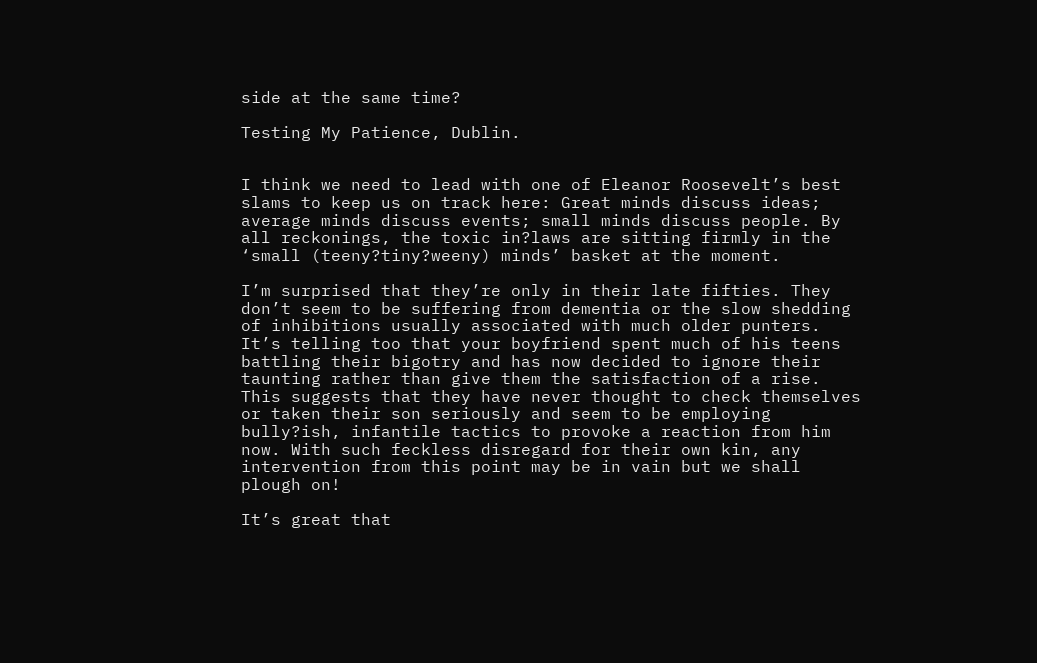side at the same time?

Testing My Patience, Dublin.


I think we need to lead with one of Eleanor Roosevelt’s best slams to keep us on track here: Great minds discuss ideas; average minds discuss events; small minds discuss people. By all reckonings, the toxic in?laws are sitting firmly in the ‘small (teeny?tiny?weeny) minds’ basket at the moment.

I’m surprised that they’re only in their late fifties. They don’t seem to be suffering from dementia or the slow shedding of inhibitions usually associated with much older punters. It’s telling too that your boyfriend spent much of his teens battling their bigotry and has now decided to ignore their taunting rather than give them the satisfaction of a rise. This suggests that they have never thought to check themselves or taken their son seriously and seem to be employing bully?ish, infantile tactics to provoke a reaction from him now. With such feckless disregard for their own kin, any intervention from this point may be in vain but we shall plough on!

It’s great that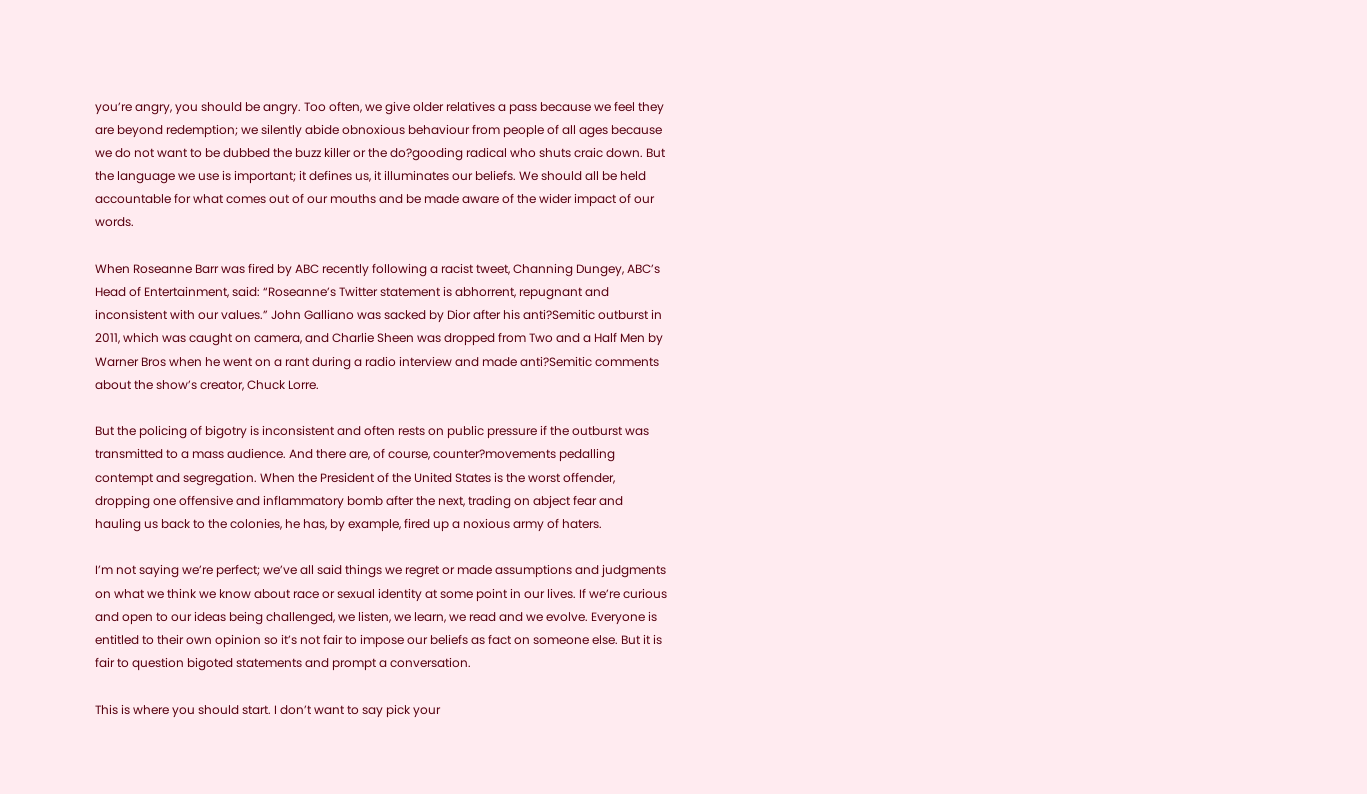you’re angry, you should be angry. Too often, we give older relatives a pass because we feel they are beyond redemption; we silently abide obnoxious behaviour from people of all ages because we do not want to be dubbed the buzz killer or the do?gooding radical who shuts craic down. But the language we use is important; it defines us, it illuminates our beliefs. We should all be held accountable for what comes out of our mouths and be made aware of the wider impact of our words.

When Roseanne Barr was fired by ABC recently following a racist tweet, Channing Dungey, ABC’s Head of Entertainment, said: “Roseanne’s Twitter statement is abhorrent, repugnant and inconsistent with our values.” John Galliano was sacked by Dior after his anti?Semitic outburst in 2011, which was caught on camera, and Charlie Sheen was dropped from Two and a Half Men by Warner Bros when he went on a rant during a radio interview and made anti?Semitic comments about the show’s creator, Chuck Lorre.

But the policing of bigotry is inconsistent and often rests on public pressure if the outburst was transmitted to a mass audience. And there are, of course, counter?movements pedalling contempt and segregation. When the President of the United States is the worst offender, dropping one offensive and inflammatory bomb after the next, trading on abject fear and hauling us back to the colonies, he has, by example, fired up a noxious army of haters.

I’m not saying we’re perfect; we’ve all said things we regret or made assumptions and judgments on what we think we know about race or sexual identity at some point in our lives. If we’re curious and open to our ideas being challenged, we listen, we learn, we read and we evolve. Everyone is entitled to their own opinion so it’s not fair to impose our beliefs as fact on someone else. But it is fair to question bigoted statements and prompt a conversation.

This is where you should start. I don’t want to say pick your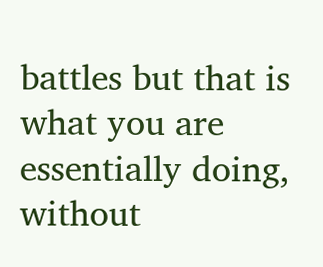battles but that is what you are essentially doing, without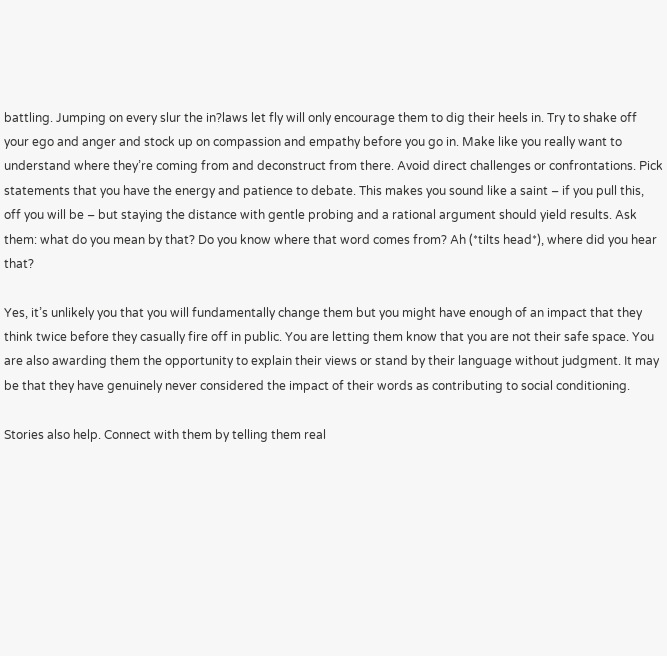battling. Jumping on every slur the in?laws let fly will only encourage them to dig their heels in. Try to shake off your ego and anger and stock up on compassion and empathy before you go in. Make like you really want to understand where they’re coming from and deconstruct from there. Avoid direct challenges or confrontations. Pick statements that you have the energy and patience to debate. This makes you sound like a saint – if you pull this, off you will be – but staying the distance with gentle probing and a rational argument should yield results. Ask them: what do you mean by that? Do you know where that word comes from? Ah (*tilts head*), where did you hear that?

Yes, it’s unlikely you that you will fundamentally change them but you might have enough of an impact that they think twice before they casually fire off in public. You are letting them know that you are not their safe space. You are also awarding them the opportunity to explain their views or stand by their language without judgment. It may be that they have genuinely never considered the impact of their words as contributing to social conditioning.

Stories also help. Connect with them by telling them real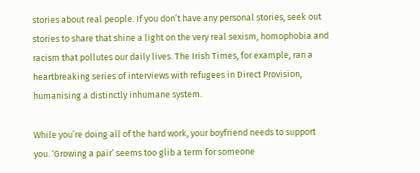stories about real people. If you don’t have any personal stories, seek out stories to share that shine a light on the very real sexism, homophobia and racism that pollutes our daily lives. The Irish Times, for example, ran a heartbreaking series of interviews with refugees in Direct Provision, humanising a distinctly inhumane system.

While you’re doing all of the hard work, your boyfriend needs to support you. ‘Growing a pair’ seems too glib a term for someone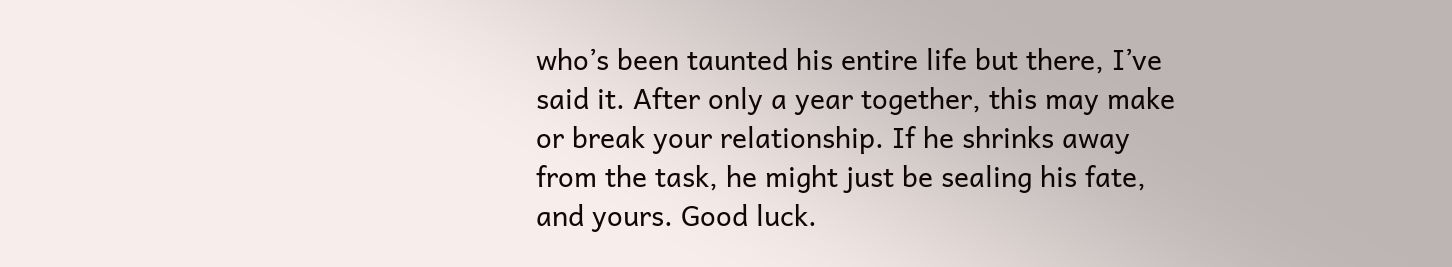who’s been taunted his entire life but there, I’ve said it. After only a year together, this may make or break your relationship. If he shrinks away from the task, he might just be sealing his fate, and yours. Good luck.